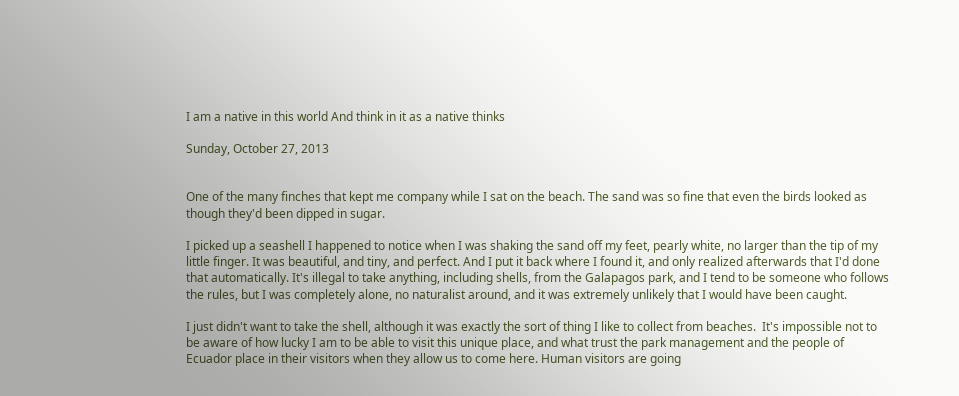I am a native in this world And think in it as a native thinks

Sunday, October 27, 2013


One of the many finches that kept me company while I sat on the beach. The sand was so fine that even the birds looked as though they'd been dipped in sugar.

I picked up a seashell I happened to notice when I was shaking the sand off my feet, pearly white, no larger than the tip of my little finger. It was beautiful, and tiny, and perfect. And I put it back where I found it, and only realized afterwards that I'd done that automatically. It's illegal to take anything, including shells, from the Galapagos park, and I tend to be someone who follows the rules, but I was completely alone, no naturalist around, and it was extremely unlikely that I would have been caught.

I just didn't want to take the shell, although it was exactly the sort of thing I like to collect from beaches.  It's impossible not to be aware of how lucky I am to be able to visit this unique place, and what trust the park management and the people of Ecuador place in their visitors when they allow us to come here. Human visitors are going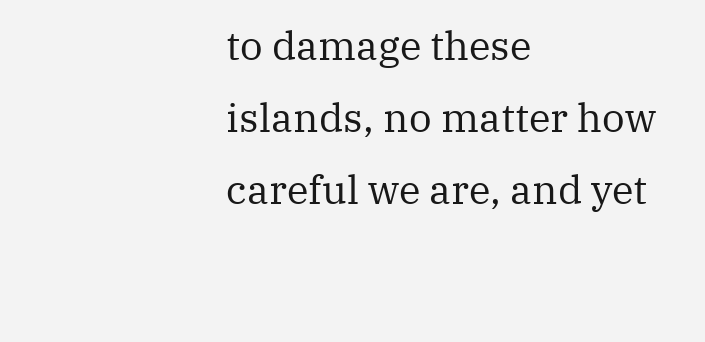to damage these islands, no matter how careful we are, and yet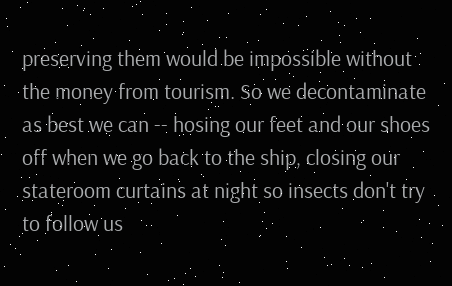preserving them would be impossible without the money from tourism. So we decontaminate as best we can -- hosing our feet and our shoes off when we go back to the ship, closing our stateroom curtains at night so insects don't try to follow us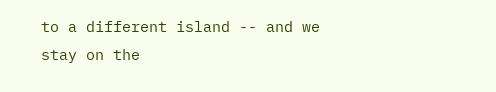to a different island -- and we stay on the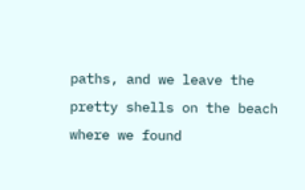paths, and we leave the pretty shells on the beach where we found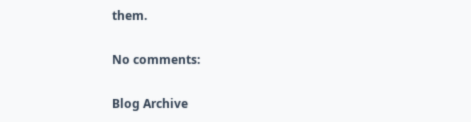them.

No comments:

Blog Archive